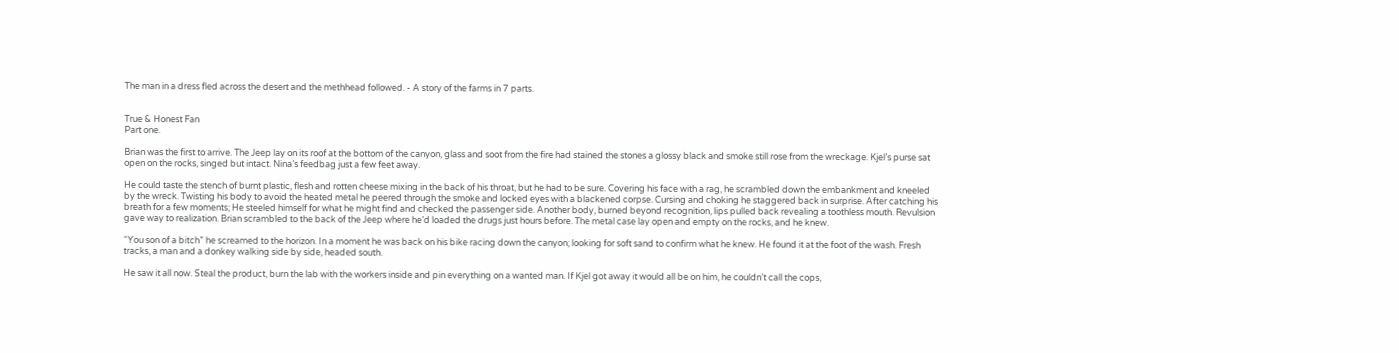The man in a dress fled across the desert and the methhead followed. - A story of the farms in 7 parts.


True & Honest Fan
Part one.

Brian was the first to arrive. The Jeep lay on its roof at the bottom of the canyon, glass and soot from the fire had stained the stones a glossy black and smoke still rose from the wreckage. Kjel’s purse sat open on the rocks, singed but intact. Nina’s feedbag just a few feet away.

He could taste the stench of burnt plastic, flesh and rotten cheese mixing in the back of his throat, but he had to be sure. Covering his face with a rag, he scrambled down the embankment and kneeled by the wreck. Twisting his body to avoid the heated metal he peered through the smoke and locked eyes with a blackened corpse. Cursing and choking he staggered back in surprise. After catching his breath for a few moments; He steeled himself for what he might find and checked the passenger side. Another body, burned beyond recognition, lips pulled back revealing a toothless mouth. Revulsion gave way to realization. Brian scrambled to the back of the Jeep where he’d loaded the drugs just hours before. The metal case lay open and empty on the rocks, and he knew.

“You son of a bitch” he screamed to the horizon. In a moment he was back on his bike racing down the canyon; looking for soft sand to confirm what he knew. He found it at the foot of the wash. Fresh tracks, a man and a donkey walking side by side, headed south.

He saw it all now. Steal the product, burn the lab with the workers inside and pin everything on a wanted man. If Kjel got away it would all be on him, he couldn’t call the cops,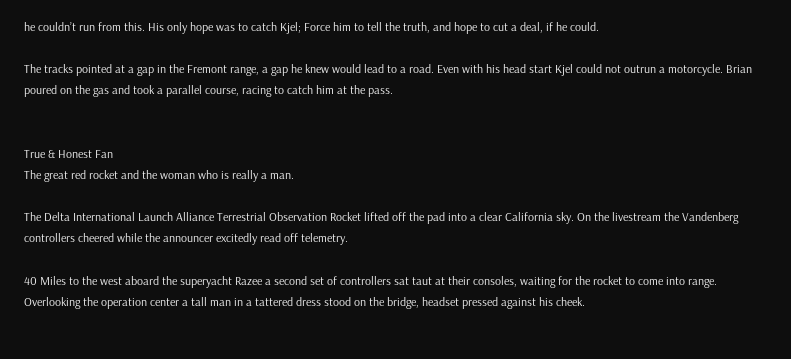he couldn’t run from this. His only hope was to catch Kjel; Force him to tell the truth, and hope to cut a deal, if he could.

The tracks pointed at a gap in the Fremont range, a gap he knew would lead to a road. Even with his head start Kjel could not outrun a motorcycle. Brian poured on the gas and took a parallel course, racing to catch him at the pass.


True & Honest Fan
The great red rocket and the woman who is really a man.

The Delta International Launch Alliance Terrestrial Observation Rocket lifted off the pad into a clear California sky. On the livestream the Vandenberg controllers cheered while the announcer excitedly read off telemetry.

40 Miles to the west aboard the superyacht Razee a second set of controllers sat taut at their consoles, waiting for the rocket to come into range. Overlooking the operation center a tall man in a tattered dress stood on the bridge, headset pressed against his cheek.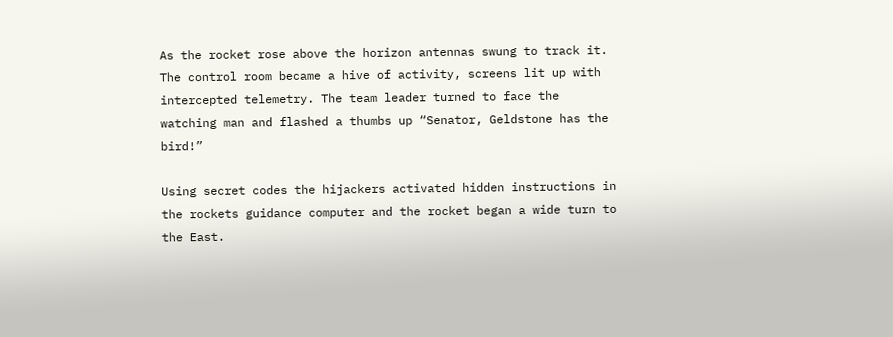As the rocket rose above the horizon antennas swung to track it. The control room became a hive of activity, screens lit up with intercepted telemetry. The team leader turned to face the watching man and flashed a thumbs up “Senator, Geldstone has the bird!”

Using secret codes the hijackers activated hidden instructions in the rockets guidance computer and the rocket began a wide turn to the East.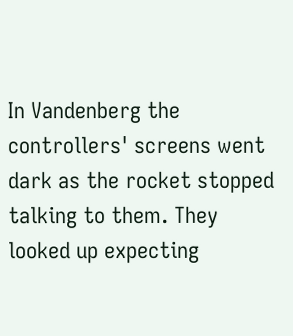In Vandenberg the controllers' screens went dark as the rocket stopped talking to them. They looked up expecting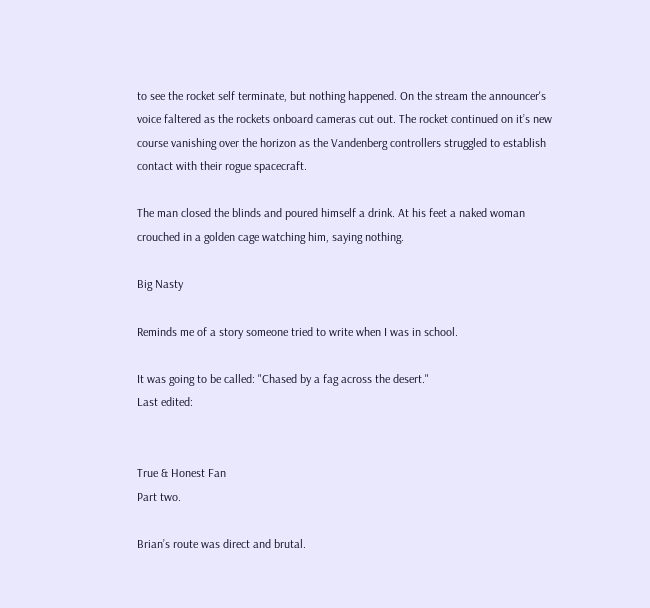to see the rocket self terminate, but nothing happened. On the stream the announcer's voice faltered as the rockets onboard cameras cut out. The rocket continued on it’s new course vanishing over the horizon as the Vandenberg controllers struggled to establish contact with their rogue spacecraft.

The man closed the blinds and poured himself a drink. At his feet a naked woman crouched in a golden cage watching him, saying nothing.

Big Nasty

Reminds me of a story someone tried to write when I was in school.

It was going to be called: "Chased by a fag across the desert."
Last edited:


True & Honest Fan
Part two.

Brian’s route was direct and brutal.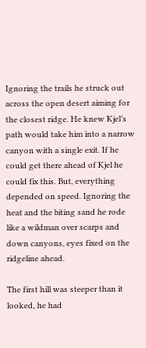Ignoring the trails he struck out across the open desert aiming for the closest ridge. He knew Kjel’s path would take him into a narrow canyon with a single exit. If he could get there ahead of Kjel he could fix this. But, everything depended on speed. Ignoring the heat and the biting sand he rode like a wildman over scarps and down canyons, eyes fixed on the ridgeline ahead.

The first hill was steeper than it looked, he had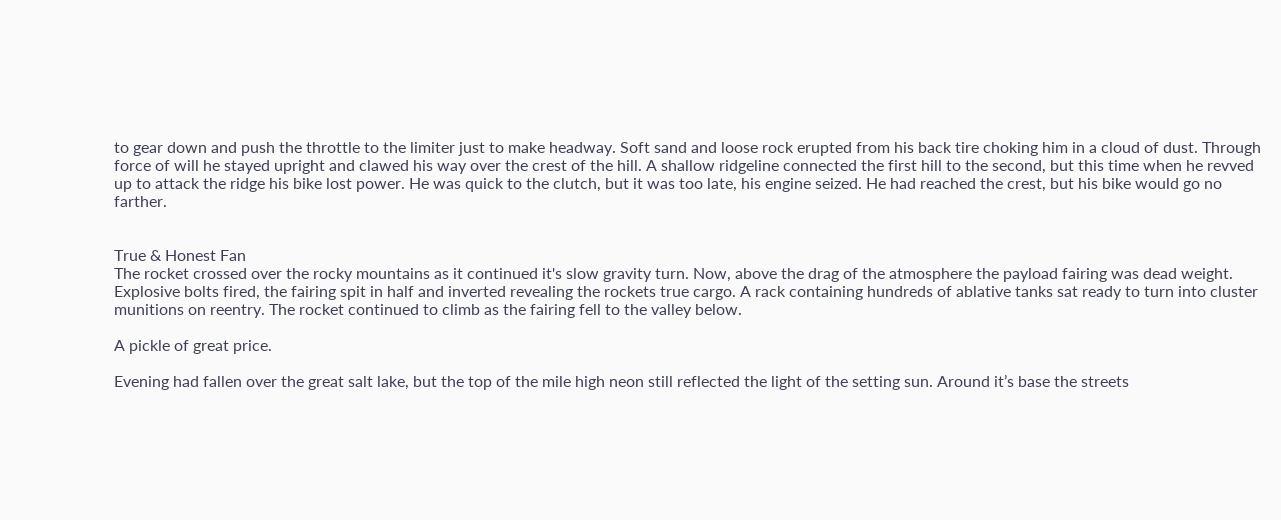to gear down and push the throttle to the limiter just to make headway. Soft sand and loose rock erupted from his back tire choking him in a cloud of dust. Through force of will he stayed upright and clawed his way over the crest of the hill. A shallow ridgeline connected the first hill to the second, but this time when he revved up to attack the ridge his bike lost power. He was quick to the clutch, but it was too late, his engine seized. He had reached the crest, but his bike would go no farther.


True & Honest Fan
The rocket crossed over the rocky mountains as it continued it's slow gravity turn. Now, above the drag of the atmosphere the payload fairing was dead weight. Explosive bolts fired, the fairing spit in half and inverted revealing the rockets true cargo. A rack containing hundreds of ablative tanks sat ready to turn into cluster munitions on reentry. The rocket continued to climb as the fairing fell to the valley below.

A pickle of great price.

Evening had fallen over the great salt lake, but the top of the mile high neon still reflected the light of the setting sun. Around it’s base the streets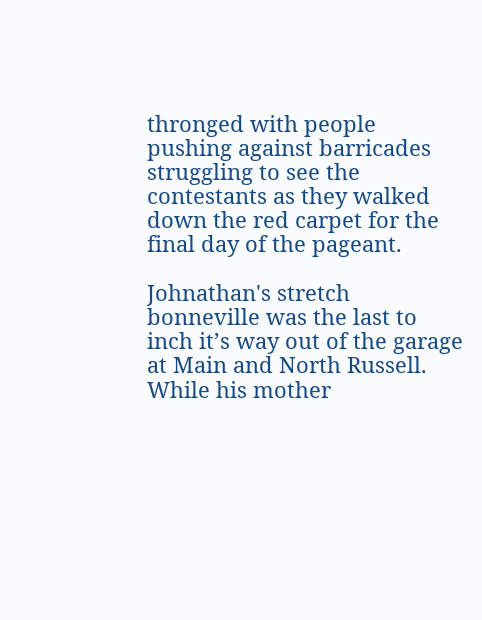thronged with people pushing against barricades struggling to see the contestants as they walked down the red carpet for the final day of the pageant.

Johnathan's stretch bonneville was the last to inch it’s way out of the garage at Main and North Russell. While his mother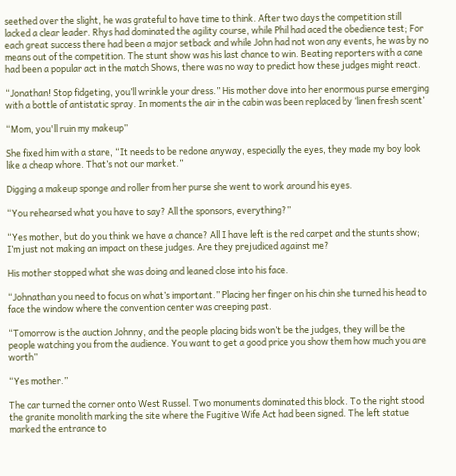seethed over the slight, he was grateful to have time to think. After two days the competition still lacked a clear leader. Rhys had dominated the agility course, while Phil had aced the obedience test; For each great success there had been a major setback and while John had not won any events, he was by no means out of the competition. The stunt show was his last chance to win. Beating reporters with a cane had been a popular act in the match Shows, there was no way to predict how these judges might react.

“Jonathan! Stop fidgeting, you’ll wrinkle your dress.” His mother dove into her enormous purse emerging with a bottle of antistatic spray. In moments the air in the cabin was been replaced by ‘linen fresh scent’

“Mom, you'll ruin my makeup”

She fixed him with a stare, “It needs to be redone anyway, especially the eyes, they made my boy look like a cheap whore. That’s not our market.”

Digging a makeup sponge and roller from her purse she went to work around his eyes.

“You rehearsed what you have to say? All the sponsors, everything?”

“Yes mother, but do you think we have a chance? All I have left is the red carpet and the stunts show; I’m just not making an impact on these judges. Are they prejudiced against me?

His mother stopped what she was doing and leaned close into his face.

“Johnathan you need to focus on what’s important.” Placing her finger on his chin she turned his head to face the window where the convention center was creeping past.

“Tomorrow is the auction Johnny, and the people placing bids won’t be the judges, they will be the people watching you from the audience. You want to get a good price you show them how much you are worth”

“Yes mother.”

The car turned the corner onto West Russel. Two monuments dominated this block. To the right stood the granite monolith marking the site where the Fugitive Wife Act had been signed. The left statue marked the entrance to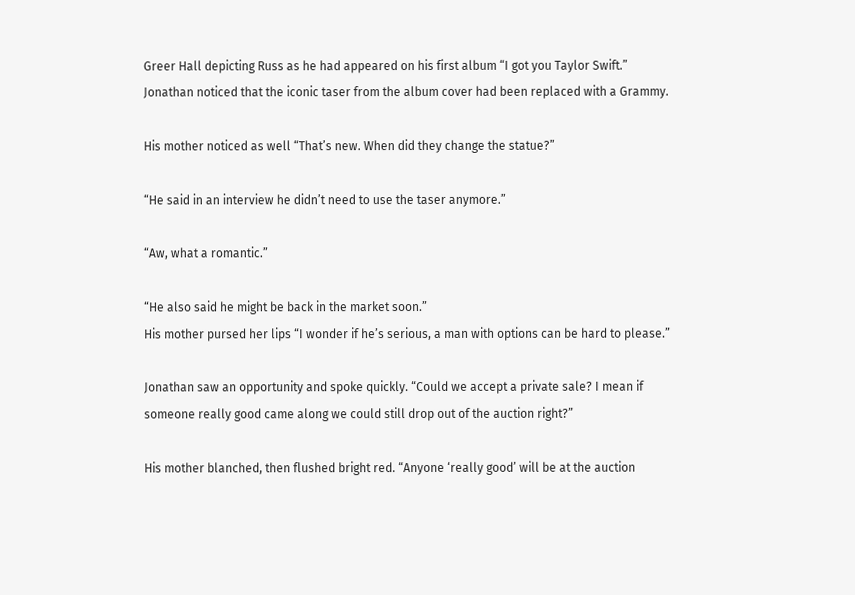Greer Hall depicting Russ as he had appeared on his first album “I got you Taylor Swift.” Jonathan noticed that the iconic taser from the album cover had been replaced with a Grammy.

His mother noticed as well “That’s new. When did they change the statue?”

“He said in an interview he didn’t need to use the taser anymore.”

“Aw, what a romantic.”

“He also said he might be back in the market soon.”
His mother pursed her lips “I wonder if he’s serious, a man with options can be hard to please.”

Jonathan saw an opportunity and spoke quickly. “Could we accept a private sale? I mean if someone really good came along we could still drop out of the auction right?”

His mother blanched, then flushed bright red. “Anyone ‘really good’ will be at the auction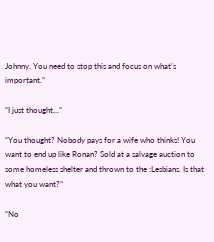Johnny. You need to stop this and focus on what’s important.”

“I just thought...”

“You thought? Nobody pays for a wife who thinks! You want to end up like Ronan? Sold at a salvage auction to some homeless shelter and thrown to the :Lesbians. Is that what you want?”

“No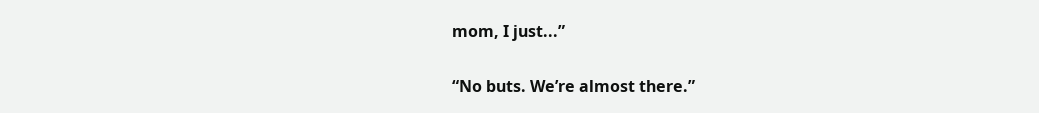mom, I just...”

“No buts. We’re almost there.”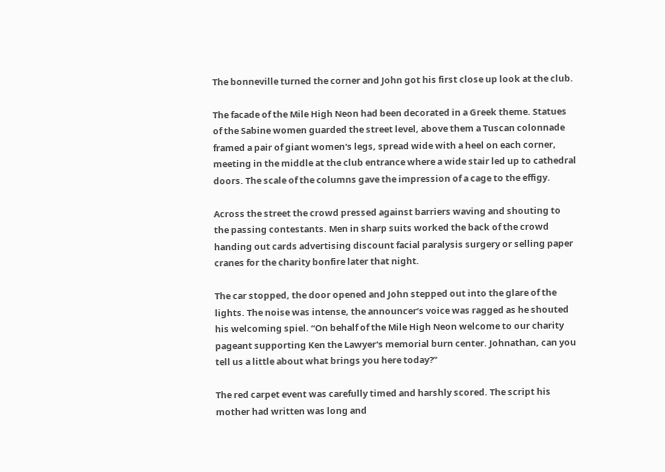The bonneville turned the corner and John got his first close up look at the club.

The facade of the Mile High Neon had been decorated in a Greek theme. Statues of the Sabine women guarded the street level, above them a Tuscan colonnade framed a pair of giant women's legs, spread wide with a heel on each corner, meeting in the middle at the club entrance where a wide stair led up to cathedral doors. The scale of the columns gave the impression of a cage to the effigy.

Across the street the crowd pressed against barriers waving and shouting to the passing contestants. Men in sharp suits worked the back of the crowd handing out cards advertising discount facial paralysis surgery or selling paper cranes for the charity bonfire later that night.

The car stopped, the door opened and John stepped out into the glare of the lights. The noise was intense, the announcer’s voice was ragged as he shouted his welcoming spiel. “On behalf of the Mile High Neon welcome to our charity pageant supporting Ken the Lawyer's memorial burn center. Johnathan, can you tell us a little about what brings you here today?”

The red carpet event was carefully timed and harshly scored. The script his mother had written was long and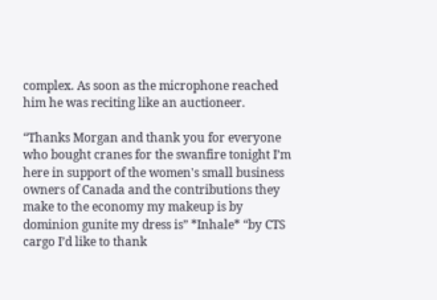complex. As soon as the microphone reached him he was reciting like an auctioneer.

“Thanks Morgan and thank you for everyone who bought cranes for the swanfire tonight I’m here in support of the women's small business owners of Canada and the contributions they make to the economy my makeup is by dominion gunite my dress is” *Inhale* “by CTS cargo I’d like to thank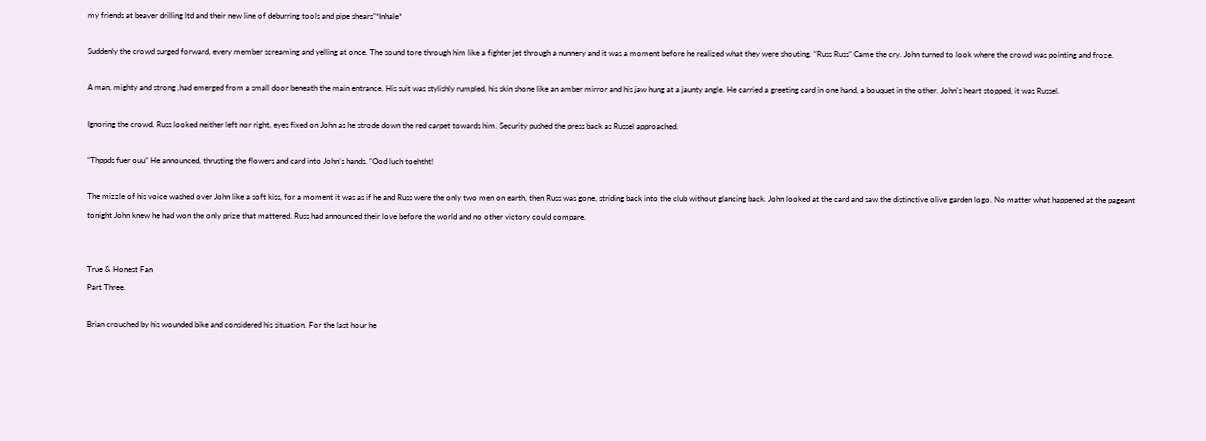my friends at beaver drilling ltd and their new line of deburring tools and pipe shears”*Inhale*

Suddenly the crowd surged forward, every member screaming and yelling at once. The sound tore through him like a fighter jet through a nunnery and it was a moment before he realized what they were shouting. “Russ Russ” Came the cry. John turned to look where the crowd was pointing and froze.

A man, mighty and strong ,had emerged from a small door beneath the main entrance. His suit was stylishly rumpled, his skin shone like an amber mirror and his jaw hung at a jaunty angle. He carried a greeting card in one hand, a bouquet in the other. John's heart stopped, it was Russel.

Ignoring the crowd. Russ looked neither left nor right, eyes fixed on John as he strode down the red carpet towards him. Security pushed the press back as Russel approached.

“Thppds fuer ouu” He announced, thrusting the flowers and card into John’s hands. “Ood luch toehtht!

The mizzle of his voice washed over John like a soft kiss, for a moment it was as if he and Russ were the only two men on earth, then Russ was gone, striding back into the club without glancing back. John looked at the card and saw the distinctive olive garden logo. No matter what happened at the pageant tonight John knew he had won the only prize that mattered. Russ had announced their love before the world and no other victory could compare.


True & Honest Fan
Part Three.

Brian crouched by his wounded bike and considered his situation. For the last hour he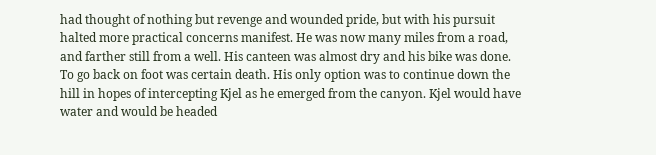had thought of nothing but revenge and wounded pride, but with his pursuit halted more practical concerns manifest. He was now many miles from a road, and farther still from a well. His canteen was almost dry and his bike was done. To go back on foot was certain death. His only option was to continue down the hill in hopes of intercepting Kjel as he emerged from the canyon. Kjel would have water and would be headed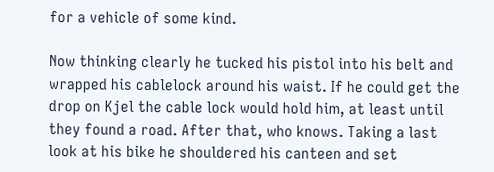for a vehicle of some kind.

Now thinking clearly he tucked his pistol into his belt and wrapped his cablelock around his waist. If he could get the drop on Kjel the cable lock would hold him, at least until they found a road. After that, who knows. Taking a last look at his bike he shouldered his canteen and set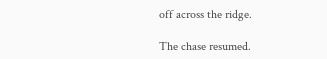off across the ridge.

The chase resumed.